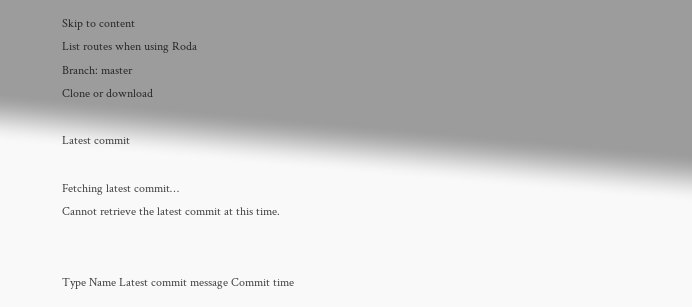Skip to content
List routes when using Roda
Branch: master
Clone or download

Latest commit

Fetching latest commit…
Cannot retrieve the latest commit at this time.


Type Name Latest commit message Commit time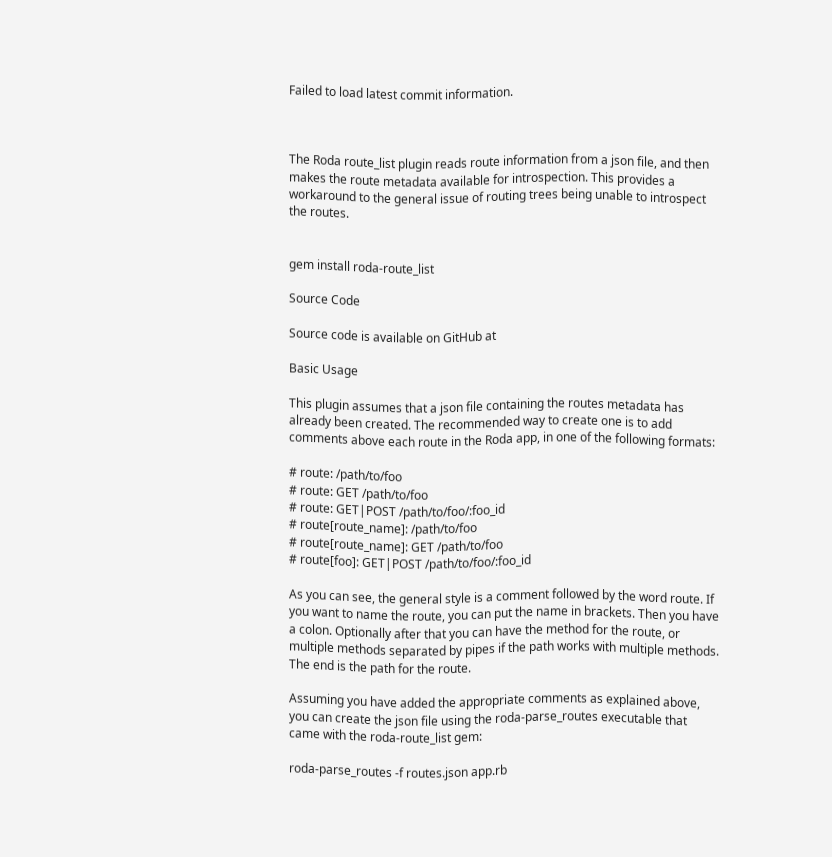Failed to load latest commit information.



The Roda route_list plugin reads route information from a json file, and then makes the route metadata available for introspection. This provides a workaround to the general issue of routing trees being unable to introspect the routes.


gem install roda-route_list

Source Code

Source code is available on GitHub at

Basic Usage

This plugin assumes that a json file containing the routes metadata has already been created. The recommended way to create one is to add comments above each route in the Roda app, in one of the following formats:

# route: /path/to/foo
# route: GET /path/to/foo
# route: GET|POST /path/to/foo/:foo_id
# route[route_name]: /path/to/foo
# route[route_name]: GET /path/to/foo
# route[foo]: GET|POST /path/to/foo/:foo_id

As you can see, the general style is a comment followed by the word route. If you want to name the route, you can put the name in brackets. Then you have a colon. Optionally after that you can have the method for the route, or multiple methods separated by pipes if the path works with multiple methods. The end is the path for the route.

Assuming you have added the appropriate comments as explained above, you can create the json file using the roda-parse_routes executable that came with the roda-route_list gem:

roda-parse_routes -f routes.json app.rb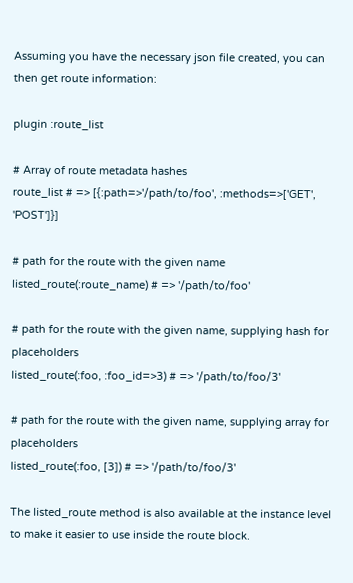Assuming you have the necessary json file created, you can then get route information:

plugin :route_list

# Array of route metadata hashes
route_list # => [{:path=>'/path/to/foo', :methods=>['GET', 'POST']}]

# path for the route with the given name
listed_route(:route_name) # => '/path/to/foo'

# path for the route with the given name, supplying hash for placeholders
listed_route(:foo, :foo_id=>3) # => '/path/to/foo/3'

# path for the route with the given name, supplying array for placeholders
listed_route(:foo, [3]) # => '/path/to/foo/3'

The listed_route method is also available at the instance level to make it easier to use inside the route block.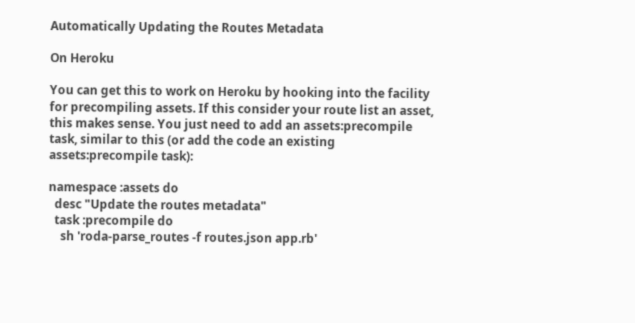Automatically Updating the Routes Metadata

On Heroku

You can get this to work on Heroku by hooking into the facility for precompiling assets. If this consider your route list an asset, this makes sense. You just need to add an assets:precompile task, similar to this (or add the code an existing assets:precompile task):

namespace :assets do
  desc "Update the routes metadata"
  task :precompile do
    sh 'roda-parse_routes -f routes.json app.rb'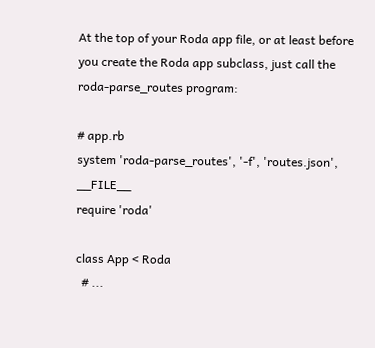At the top of your Roda app file, or at least before you create the Roda app subclass, just call the roda-parse_routes program:

# app.rb
system 'roda-parse_routes', '-f', 'routes.json', __FILE__
require 'roda'

class App < Roda
  # ...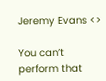Jeremy Evans <>

You can’t perform that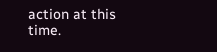action at this time.